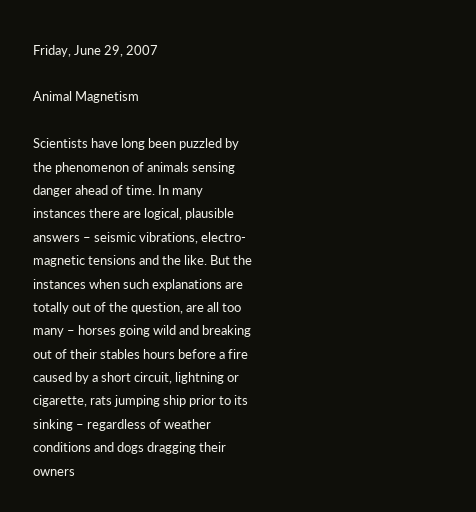Friday, June 29, 2007

Animal Magnetism

Scientists have long been puzzled by the phenomenon of animals sensing danger ahead of time. In many instances there are logical, plausible answers – seismic vibrations, electro-magnetic tensions and the like. But the instances when such explanations are totally out of the question, are all too many – horses going wild and breaking out of their stables hours before a fire caused by a short circuit, lightning or cigarette, rats jumping ship prior to its sinking – regardless of weather conditions and dogs dragging their owners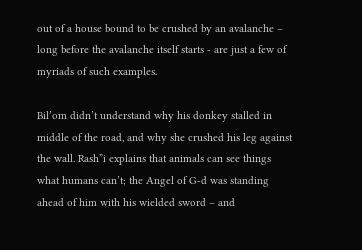out of a house bound to be crushed by an avalanche – long before the avalanche itself starts - are just a few of myriads of such examples.

Bil’om didn’t understand why his donkey stalled in middle of the road, and why she crushed his leg against the wall. Rash”i explains that animals can see things what humans can’t; the Angel of G-d was standing ahead of him with his wielded sword – and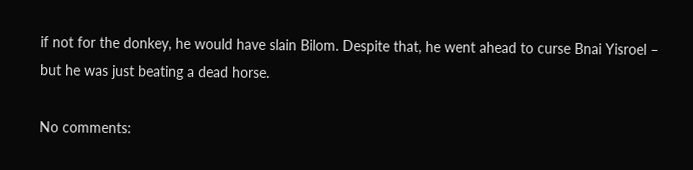if not for the donkey, he would have slain Bilom. Despite that, he went ahead to curse Bnai Yisroel – but he was just beating a dead horse.

No comments: